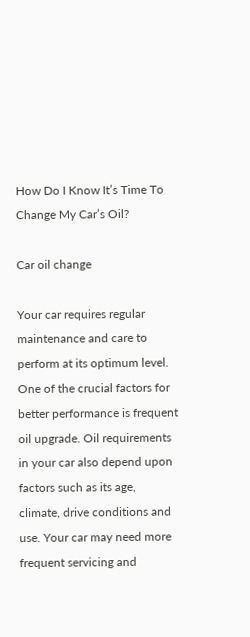How Do I Know It’s Time To Change My Car’s Oil?

Car oil change

Your car requires regular maintenance and care to perform at its optimum level. One of the crucial factors for better performance is frequent oil upgrade. Oil requirements in your car also depend upon factors such as its age, climate, drive conditions and use. Your car may need more frequent servicing and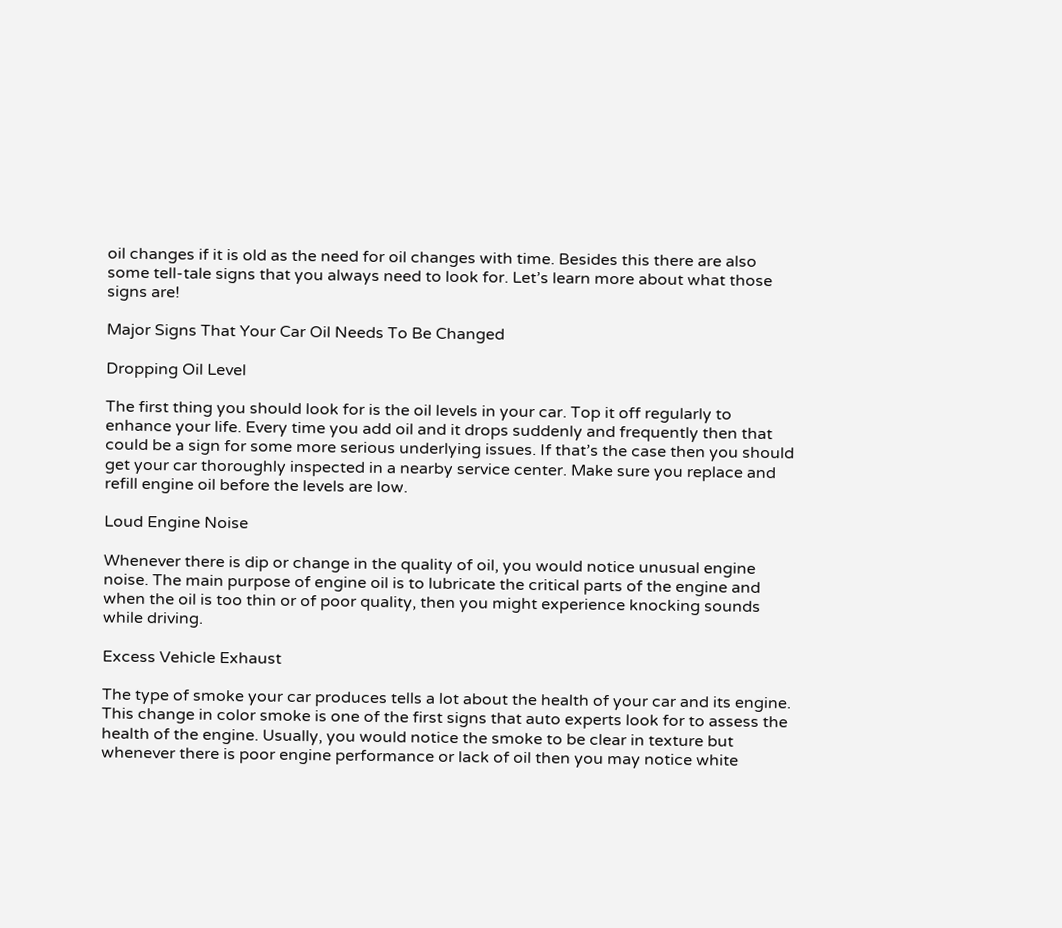oil changes if it is old as the need for oil changes with time. Besides this there are also some tell-tale signs that you always need to look for. Let’s learn more about what those signs are!

Major Signs That Your Car Oil Needs To Be Changed

Dropping Oil Level

The first thing you should look for is the oil levels in your car. Top it off regularly to enhance your life. Every time you add oil and it drops suddenly and frequently then that could be a sign for some more serious underlying issues. If that’s the case then you should get your car thoroughly inspected in a nearby service center. Make sure you replace and refill engine oil before the levels are low.

Loud Engine Noise

Whenever there is dip or change in the quality of oil, you would notice unusual engine noise. The main purpose of engine oil is to lubricate the critical parts of the engine and when the oil is too thin or of poor quality, then you might experience knocking sounds while driving.

Excess Vehicle Exhaust

The type of smoke your car produces tells a lot about the health of your car and its engine. This change in color smoke is one of the first signs that auto experts look for to assess the health of the engine. Usually, you would notice the smoke to be clear in texture but whenever there is poor engine performance or lack of oil then you may notice white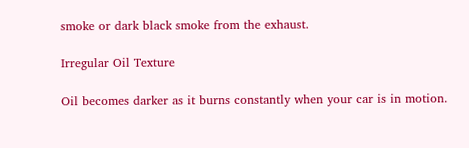smoke or dark black smoke from the exhaust.

Irregular Oil Texture

Oil becomes darker as it burns constantly when your car is in motion.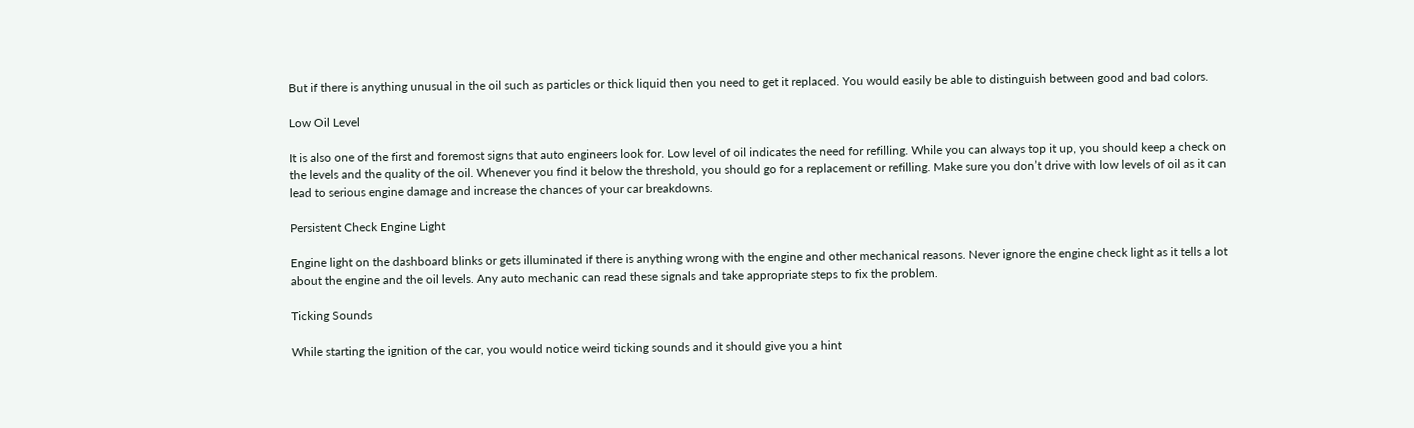But if there is anything unusual in the oil such as particles or thick liquid then you need to get it replaced. You would easily be able to distinguish between good and bad colors.

Low Oil Level

It is also one of the first and foremost signs that auto engineers look for. Low level of oil indicates the need for refilling. While you can always top it up, you should keep a check on the levels and the quality of the oil. Whenever you find it below the threshold, you should go for a replacement or refilling. Make sure you don’t drive with low levels of oil as it can lead to serious engine damage and increase the chances of your car breakdowns.

Persistent Check Engine Light

Engine light on the dashboard blinks or gets illuminated if there is anything wrong with the engine and other mechanical reasons. Never ignore the engine check light as it tells a lot about the engine and the oil levels. Any auto mechanic can read these signals and take appropriate steps to fix the problem.

Ticking Sounds

While starting the ignition of the car, you would notice weird ticking sounds and it should give you a hint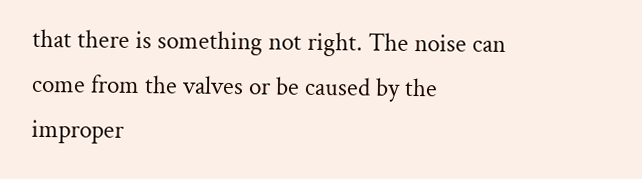that there is something not right. The noise can come from the valves or be caused by the improper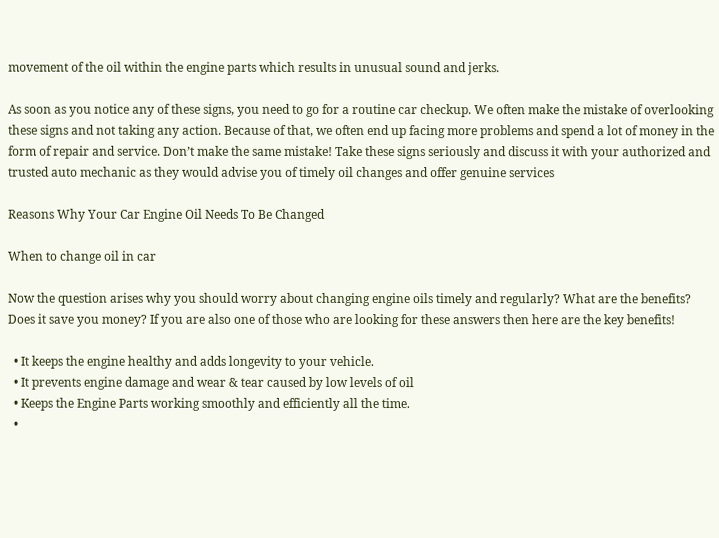movement of the oil within the engine parts which results in unusual sound and jerks.

As soon as you notice any of these signs, you need to go for a routine car checkup. We often make the mistake of overlooking these signs and not taking any action. Because of that, we often end up facing more problems and spend a lot of money in the form of repair and service. Don’t make the same mistake! Take these signs seriously and discuss it with your authorized and trusted auto mechanic as they would advise you of timely oil changes and offer genuine services

Reasons Why Your Car Engine Oil Needs To Be Changed

When to change oil in car

Now the question arises why you should worry about changing engine oils timely and regularly? What are the benefits? Does it save you money? If you are also one of those who are looking for these answers then here are the key benefits!

  • It keeps the engine healthy and adds longevity to your vehicle.
  • It prevents engine damage and wear & tear caused by low levels of oil
  • Keeps the Engine Parts working smoothly and efficiently all the time.
  •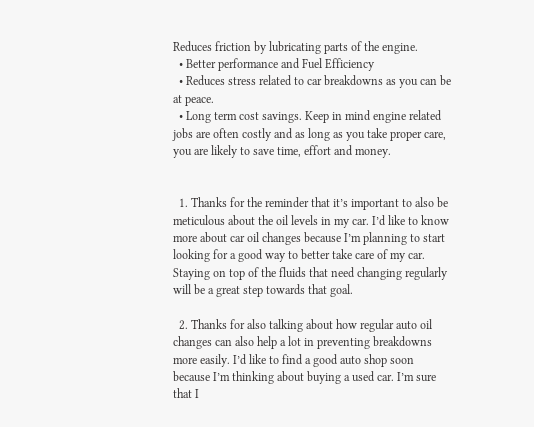Reduces friction by lubricating parts of the engine.
  • Better performance and Fuel Efficiency
  • Reduces stress related to car breakdowns as you can be at peace.
  • Long term cost savings. Keep in mind engine related jobs are often costly and as long as you take proper care, you are likely to save time, effort and money.


  1. Thanks for the reminder that it’s important to also be meticulous about the oil levels in my car. I’d like to know more about car oil changes because I’m planning to start looking for a good way to better take care of my car. Staying on top of the fluids that need changing regularly will be a great step towards that goal.

  2. Thanks for also talking about how regular auto oil changes can also help a lot in preventing breakdowns more easily. I’d like to find a good auto shop soon because I’m thinking about buying a used car. I’m sure that I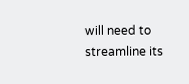will need to streamline its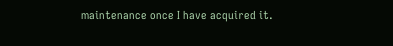maintenance once I have acquired it.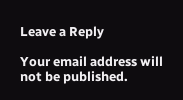Leave a Reply

Your email address will not be published.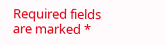Required fields are marked *